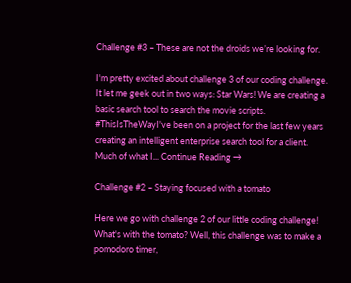Challenge #3 – These are not the droids we’re looking for.

I'm pretty excited about challenge 3 of our coding challenge. It let me geek out in two ways: Star Wars! We are creating a basic search tool to search the movie scripts. #ThisIsTheWayI've been on a project for the last few years creating an intelligent enterprise search tool for a client. Much of what I... Continue Reading →

Challenge #2 – Staying focused with a tomato

Here we go with challenge 2 of our little coding challenge! What's with the tomato? Well, this challenge was to make a pomodoro timer,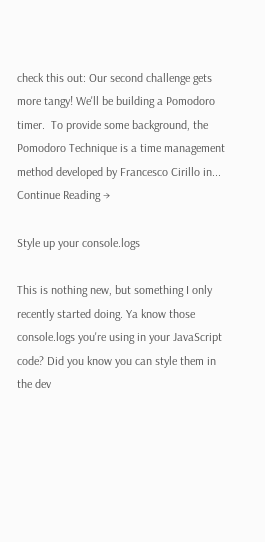check this out: Our second challenge gets more tangy! We'll be building a Pomodoro timer.  To provide some background, the Pomodoro Technique is a time management method developed by Francesco Cirillo in... Continue Reading →

Style up your console.logs

This is nothing new, but something I only recently started doing. Ya know those console.logs you're using in your JavaScript code? Did you know you can style them in the dev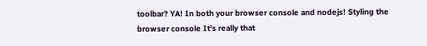toolbar? YA! In both your browser console and nodejs! Styling the browser console It's really that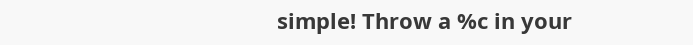simple! Throw a %c in your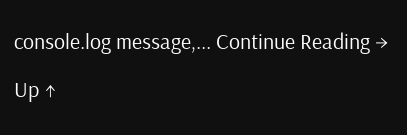console.log message,... Continue Reading →

Up ↑